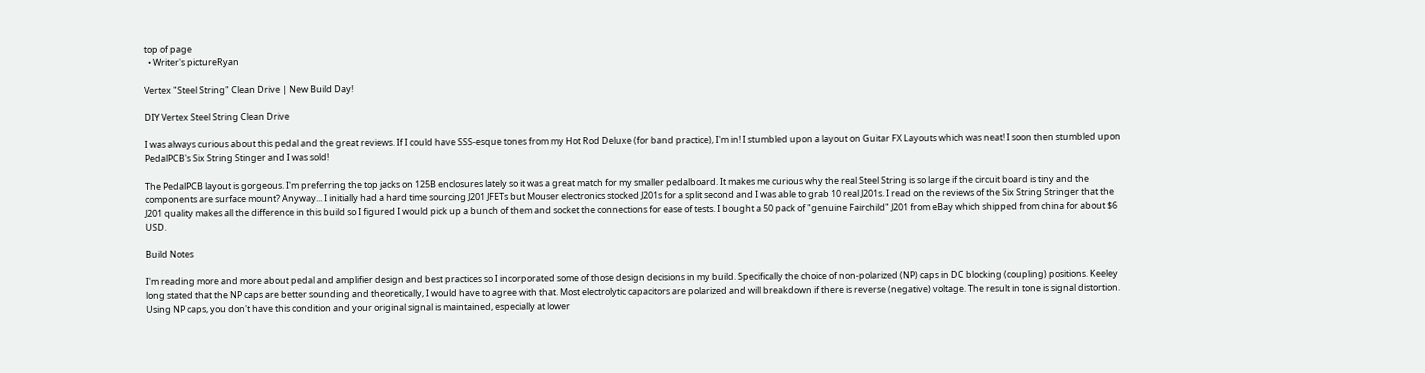top of page
  • Writer's pictureRyan

Vertex "Steel String" Clean Drive | New Build Day!

DIY Vertex Steel String Clean Drive

I was always curious about this pedal and the great reviews. If I could have SSS-esque tones from my Hot Rod Deluxe (for band practice), I'm in! I stumbled upon a layout on Guitar FX Layouts which was neat! I soon then stumbled upon PedalPCB's Six String Stinger and I was sold!

The PedalPCB layout is gorgeous. I'm preferring the top jacks on 125B enclosures lately so it was a great match for my smaller pedalboard. It makes me curious why the real Steel String is so large if the circuit board is tiny and the components are surface mount? Anyway... I initially had a hard time sourcing J201 JFETs but Mouser electronics stocked J201s for a split second and I was able to grab 10 real J201s. I read on the reviews of the Six String Stringer that the J201 quality makes all the difference in this build so I figured I would pick up a bunch of them and socket the connections for ease of tests. I bought a 50 pack of "genuine Fairchild" J201 from eBay which shipped from china for about $6 USD.

Build Notes

I'm reading more and more about pedal and amplifier design and best practices so I incorporated some of those design decisions in my build. Specifically the choice of non-polarized (NP) caps in DC blocking (coupling) positions. Keeley long stated that the NP caps are better sounding and theoretically, I would have to agree with that. Most electrolytic capacitors are polarized and will breakdown if there is reverse (negative) voltage. The result in tone is signal distortion. Using NP caps, you don't have this condition and your original signal is maintained, especially at lower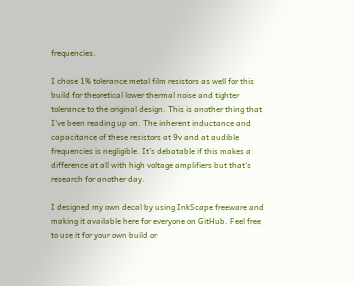frequencies.

I chose 1% tolerance metal film resistors as well for this build for theoretical lower thermal noise and tighter tolerance to the original design. This is another thing that I've been reading up on. The inherent inductance and capacitance of these resistors at 9v and at audible frequencies is negligible. It's debatable if this makes a difference at all with high voltage amplifiers but that's research for another day.

I designed my own decal by using InkScape freeware and making it available here for everyone on GitHub. Feel free to use it for your own build or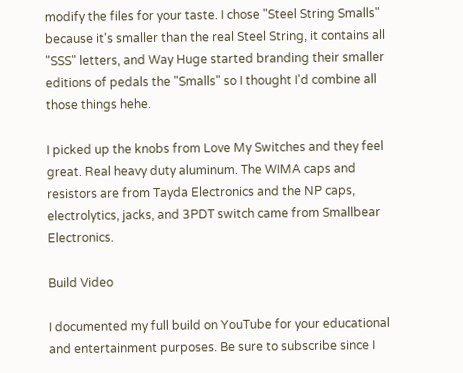modify the files for your taste. I chose "Steel String Smalls" because it's smaller than the real Steel String, it contains all "SSS" letters, and Way Huge started branding their smaller editions of pedals the "Smalls" so I thought I'd combine all those things hehe.

I picked up the knobs from Love My Switches and they feel great. Real heavy duty aluminum. The WIMA caps and resistors are from Tayda Electronics and the NP caps, electrolytics, jacks, and 3PDT switch came from Smallbear Electronics.

Build Video

I documented my full build on YouTube for your educational and entertainment purposes. Be sure to subscribe since I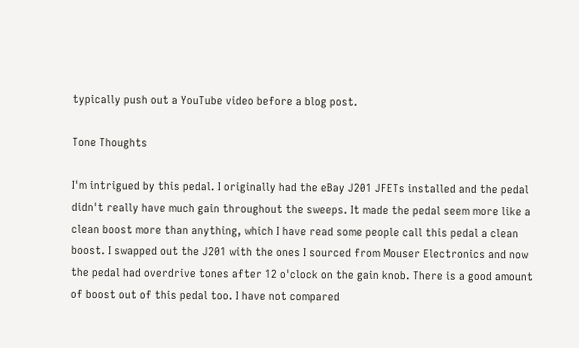typically push out a YouTube video before a blog post.

Tone Thoughts

I'm intrigued by this pedal. I originally had the eBay J201 JFETs installed and the pedal didn't really have much gain throughout the sweeps. It made the pedal seem more like a clean boost more than anything, which I have read some people call this pedal a clean boost. I swapped out the J201 with the ones I sourced from Mouser Electronics and now the pedal had overdrive tones after 12 o'clock on the gain knob. There is a good amount of boost out of this pedal too. I have not compared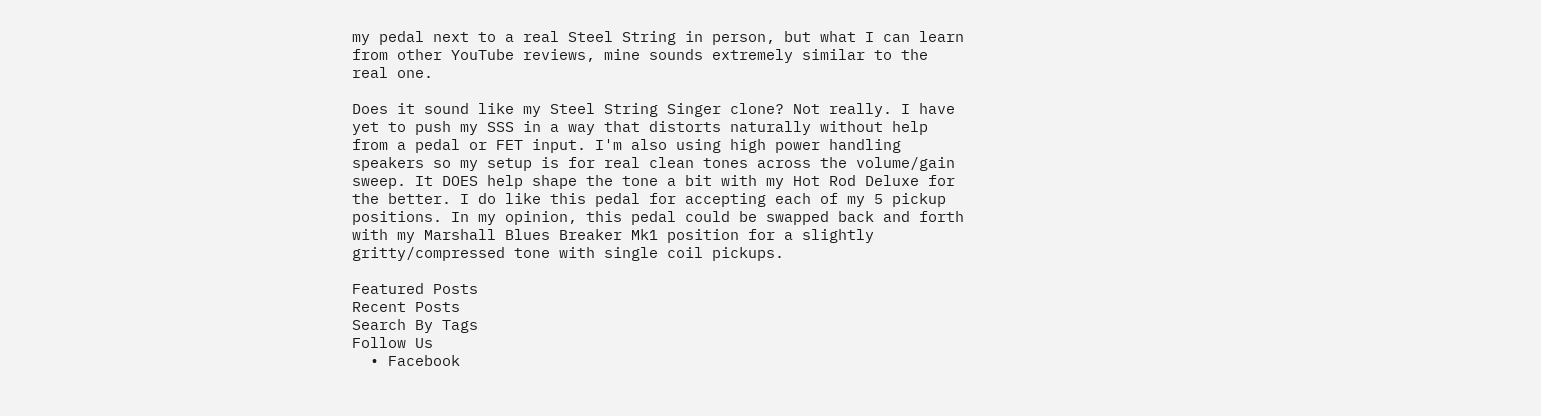my pedal next to a real Steel String in person, but what I can learn from other YouTube reviews, mine sounds extremely similar to the real one.

Does it sound like my Steel String Singer clone? Not really. I have yet to push my SSS in a way that distorts naturally without help from a pedal or FET input. I'm also using high power handling speakers so my setup is for real clean tones across the volume/gain sweep. It DOES help shape the tone a bit with my Hot Rod Deluxe for the better. I do like this pedal for accepting each of my 5 pickup positions. In my opinion, this pedal could be swapped back and forth with my Marshall Blues Breaker Mk1 position for a slightly gritty/compressed tone with single coil pickups.

Featured Posts
Recent Posts
Search By Tags
Follow Us
  • Facebook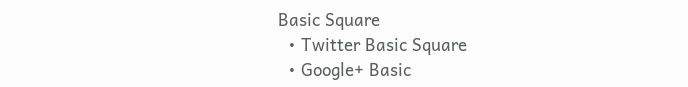Basic Square
  • Twitter Basic Square
  • Google+ Basic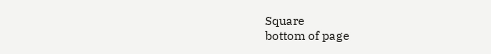Square
bottom of page